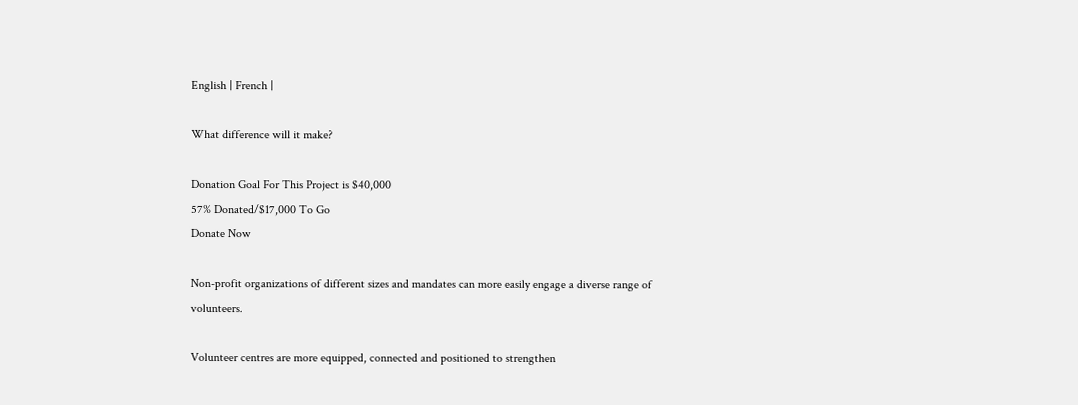English | French |

What difference will it make?

Donation Goal For This Project is $40,000
57% Donated/$17,000 To Go
Donate Now

Non-profit organizations of different sizes and mandates can more easily engage a diverse range of volunteers.

Volunteer centres are more equipped, connected and positioned to strengthen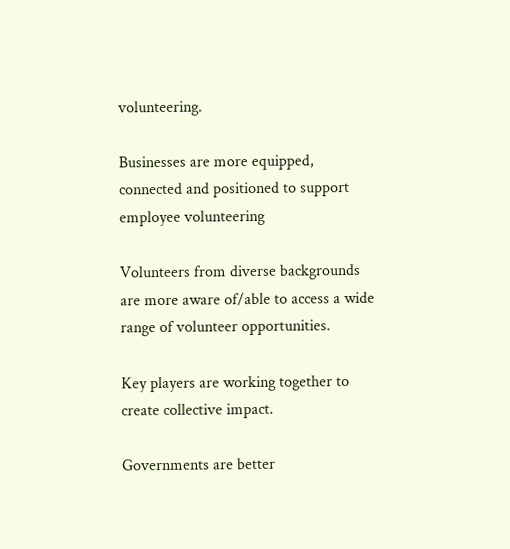volunteering.

Businesses are more equipped, connected and positioned to support employee volunteering

Volunteers from diverse backgrounds are more aware of/able to access a wide range of volunteer opportunities.

Key players are working together to create collective impact.

Governments are better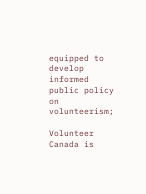equipped to develop informed public policy on volunteerism;

Volunteer Canada is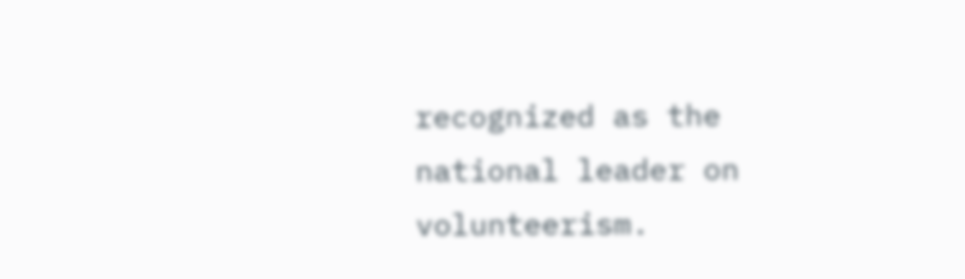recognized as the national leader on volunteerism.